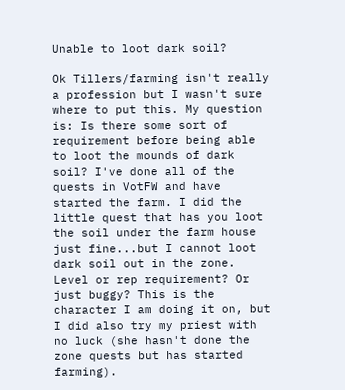Unable to loot dark soil?

Ok Tillers/farming isn't really a profession but I wasn't sure where to put this. My question is: Is there some sort of requirement before being able to loot the mounds of dark soil? I've done all of the quests in VotFW and have started the farm. I did the little quest that has you loot the soil under the farm house just fine...but I cannot loot dark soil out in the zone. Level or rep requirement? Or just buggy? This is the character I am doing it on, but I did also try my priest with no luck (she hasn't done the zone quests but has started farming).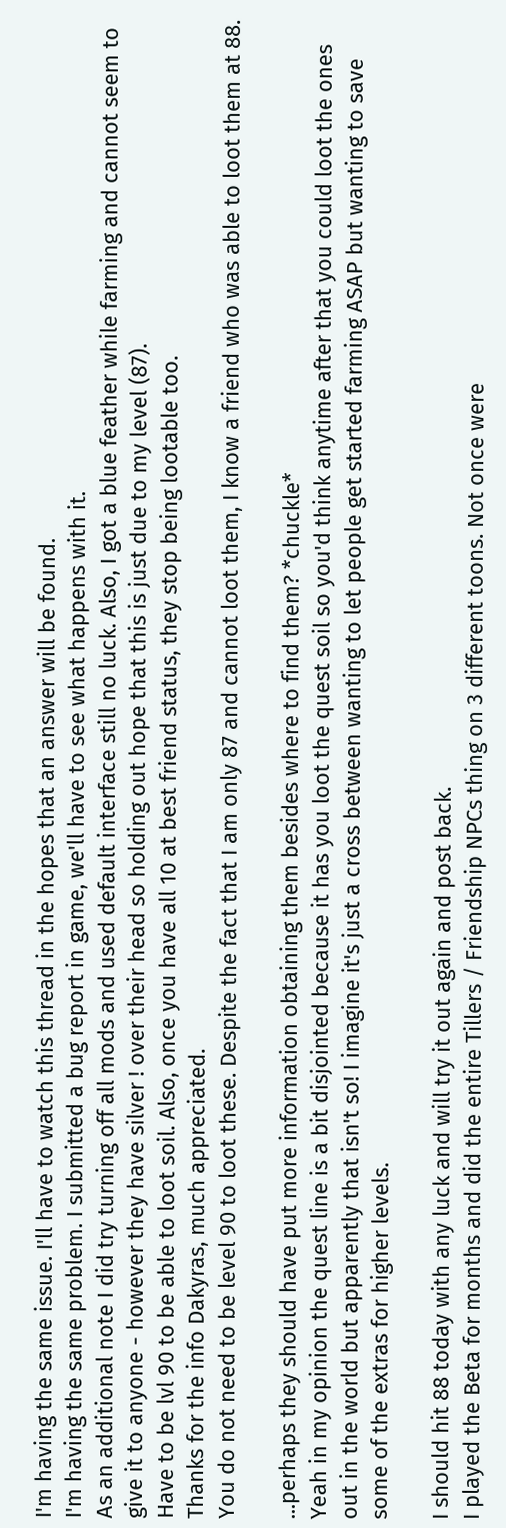I'm having the same issue. I'll have to watch this thread in the hopes that an answer will be found.
I'm having the same problem. I submitted a bug report in game, we'll have to see what happens with it.
As an additional note I did try turning off all mods and used default interface still no luck. Also, I got a blue feather while farming and cannot seem to give it to anyone - however they have silver ! over their head so holding out hope that this is just due to my level (87).
Have to be lvl 90 to be able to loot soil. Also, once you have all 10 at best friend status, they stop being lootable too.
Thanks for the info Dakyras, much appreciated.
You do not need to be level 90 to loot these. Despite the fact that I am only 87 and cannot loot them, I know a friend who was able to loot them at 88.

...perhaps they should have put more information obtaining them besides where to find them? *chuckle*
Yeah in my opinion the quest line is a bit disjointed because it has you loot the quest soil so you'd think anytime after that you could loot the ones out in the world but apparently that isn't so! I imagine it's just a cross between wanting to let people get started farming ASAP but wanting to save some of the extras for higher levels.

I should hit 88 today with any luck and will try it out again and post back.
I played the Beta for months and did the entire Tillers / Friendship NPCs thing on 3 different toons. Not once were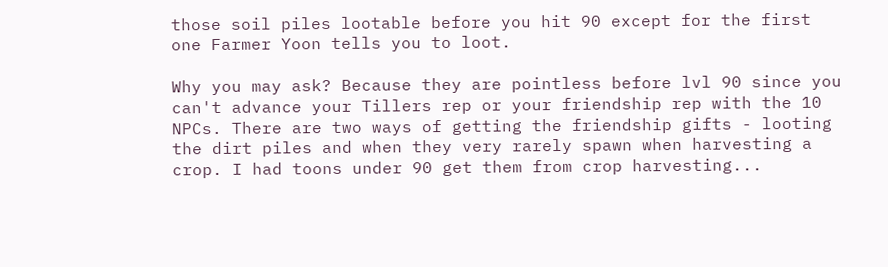those soil piles lootable before you hit 90 except for the first one Farmer Yoon tells you to loot.

Why you may ask? Because they are pointless before lvl 90 since you can't advance your Tillers rep or your friendship rep with the 10 NPCs. There are two ways of getting the friendship gifts - looting the dirt piles and when they very rarely spawn when harvesting a crop. I had toons under 90 get them from crop harvesting...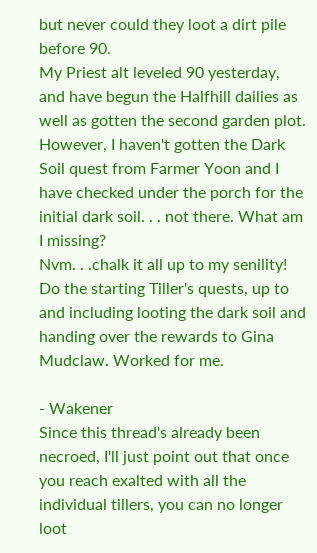but never could they loot a dirt pile before 90.
My Priest alt leveled 90 yesterday, and have begun the Halfhill dailies as well as gotten the second garden plot. However, I haven't gotten the Dark Soil quest from Farmer Yoon and I have checked under the porch for the initial dark soil. . . not there. What am I missing?
Nvm. . .chalk it all up to my senility!
Do the starting Tiller's quests, up to and including looting the dark soil and handing over the rewards to Gina Mudclaw. Worked for me.

- Wakener
Since this thread's already been necroed, I'll just point out that once you reach exalted with all the individual tillers, you can no longer loot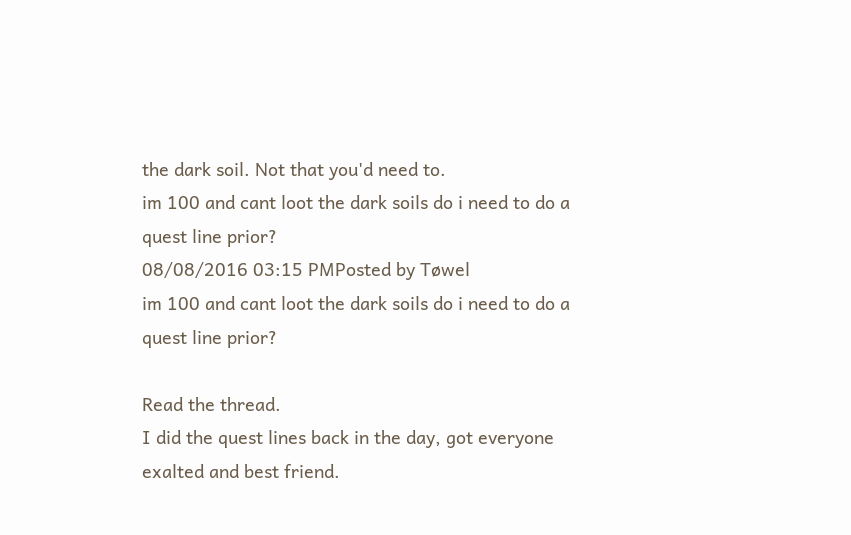the dark soil. Not that you'd need to.
im 100 and cant loot the dark soils do i need to do a quest line prior?
08/08/2016 03:15 PMPosted by Tøwel
im 100 and cant loot the dark soils do i need to do a quest line prior?

Read the thread.
I did the quest lines back in the day, got everyone exalted and best friend.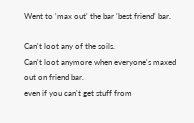Went to 'max out' the bar 'best friend' bar.

Can't loot any of the soils.
Can't loot anymore when everyone's maxed out on friend bar.
even if you can't get stuff from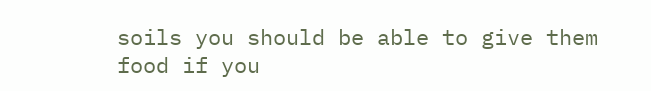soils you should be able to give them food if you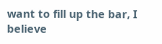want to fill up the bar, I believe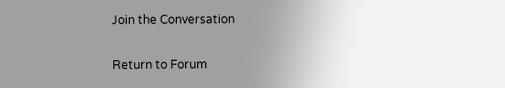Join the Conversation

Return to Forum